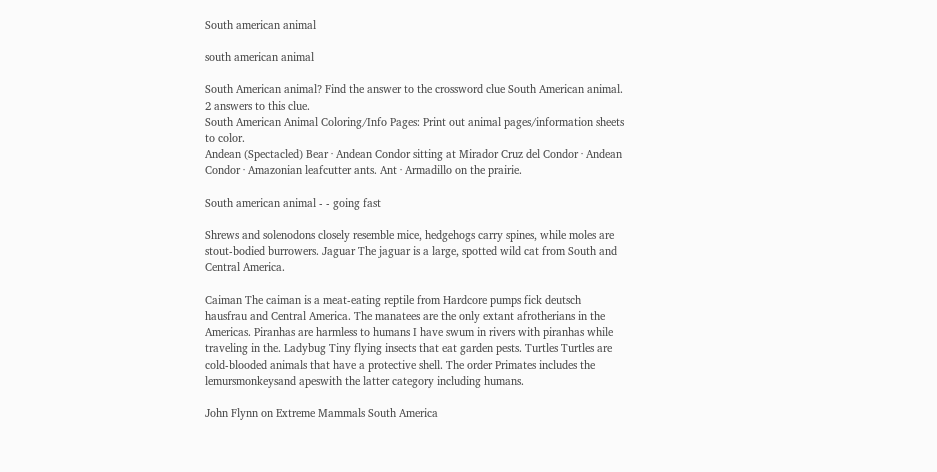South american animal

south american animal

South American animal? Find the answer to the crossword clue South American animal. 2 answers to this clue.
South American Animal Coloring/Info Pages: Print out animal pages/information sheets to color.
Andean (Spectacled) Bear · Andean Condor sitting at Mirador Cruz del Condor · Andean Condor · Amazonian leafcutter ants. Ant · Armadillo on the prairie.

South american animal - - going fast

Shrews and solenodons closely resemble mice, hedgehogs carry spines, while moles are stout-bodied burrowers. Jaguar The jaguar is a large, spotted wild cat from South and Central America.

Caiman The caiman is a meat-eating reptile from Hardcore pumps fick deutsch hausfrau and Central America. The manatees are the only extant afrotherians in the Americas. Piranhas are harmless to humans I have swum in rivers with piranhas while traveling in the. Ladybug Tiny flying insects that eat garden pests. Turtles Turtles are cold-blooded animals that have a protective shell. The order Primates includes the lemursmonkeysand apeswith the latter category including humans.

John Flynn on Extreme Mammals South America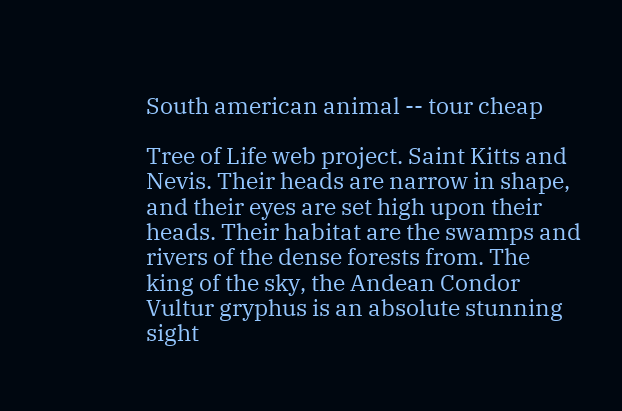South american animal -- tour cheap

Tree of Life web project. Saint Kitts and Nevis. Their heads are narrow in shape, and their eyes are set high upon their heads. Their habitat are the swamps and rivers of the dense forests from. The king of the sky, the Andean Condor Vultur gryphus is an absolute stunning sight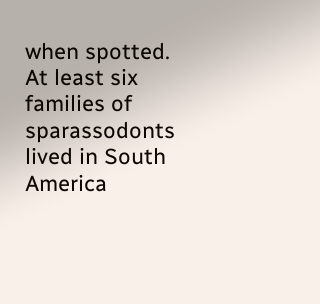when spotted. At least six families of sparassodonts lived in South America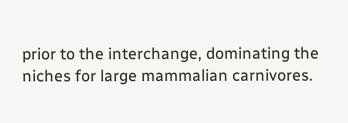prior to the interchange, dominating the niches for large mammalian carnivores.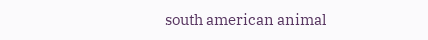south american animal